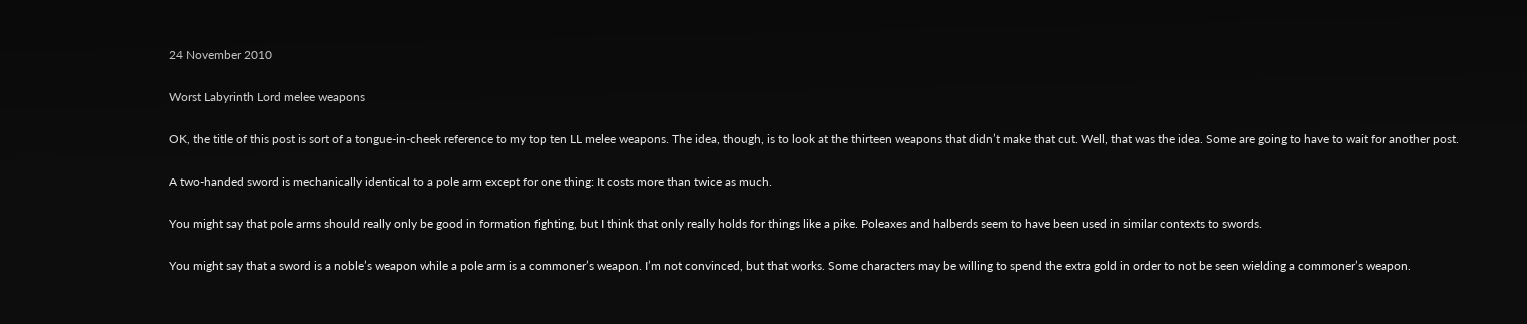24 November 2010

Worst Labyrinth Lord melee weapons

OK, the title of this post is sort of a tongue-in-cheek reference to my top ten LL melee weapons. The idea, though, is to look at the thirteen weapons that didn’t make that cut. Well, that was the idea. Some are going to have to wait for another post.

A two-handed sword is mechanically identical to a pole arm except for one thing: It costs more than twice as much.

You might say that pole arms should really only be good in formation fighting, but I think that only really holds for things like a pike. Poleaxes and halberds seem to have been used in similar contexts to swords.

You might say that a sword is a noble’s weapon while a pole arm is a commoner’s weapon. I’m not convinced, but that works. Some characters may be willing to spend the extra gold in order to not be seen wielding a commoner’s weapon.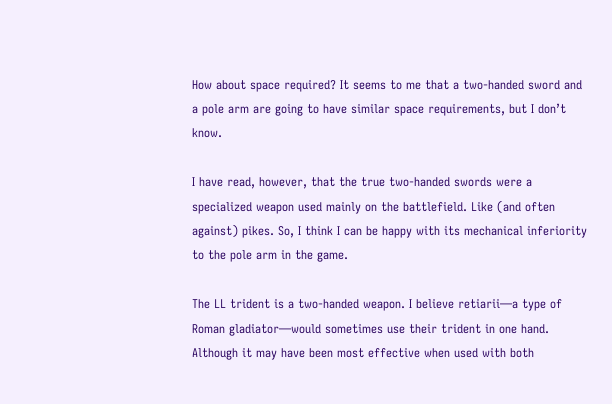How about space required? It seems to me that a two-handed sword and a pole arm are going to have similar space requirements, but I don’t know.

I have read, however, that the true two-handed swords were a specialized weapon used mainly on the battlefield. Like (and often against) pikes. So, I think I can be happy with its mechanical inferiority to the pole arm in the game.

The LL trident is a two-handed weapon. I believe retiarii—a type of Roman gladiator—would sometimes use their trident in one hand. Although it may have been most effective when used with both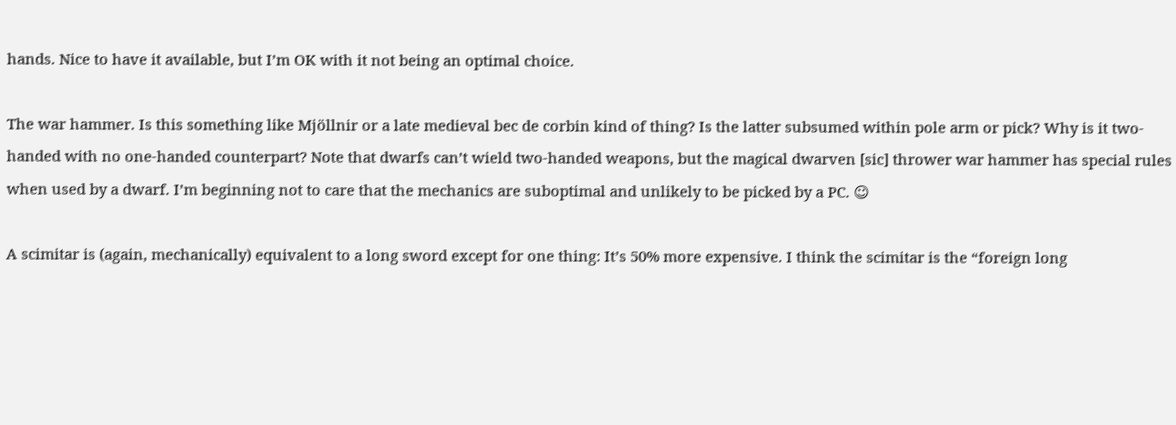hands. Nice to have it available, but I’m OK with it not being an optimal choice.

The war hammer. Is this something like Mjöllnir or a late medieval bec de corbin kind of thing? Is the latter subsumed within pole arm or pick? Why is it two-handed with no one-handed counterpart? Note that dwarfs can’t wield two-handed weapons, but the magical dwarven [sic] thrower war hammer has special rules when used by a dwarf. I’m beginning not to care that the mechanics are suboptimal and unlikely to be picked by a PC. ☺

A scimitar is (again, mechanically) equivalent to a long sword except for one thing: It’s 50% more expensive. I think the scimitar is the “foreign long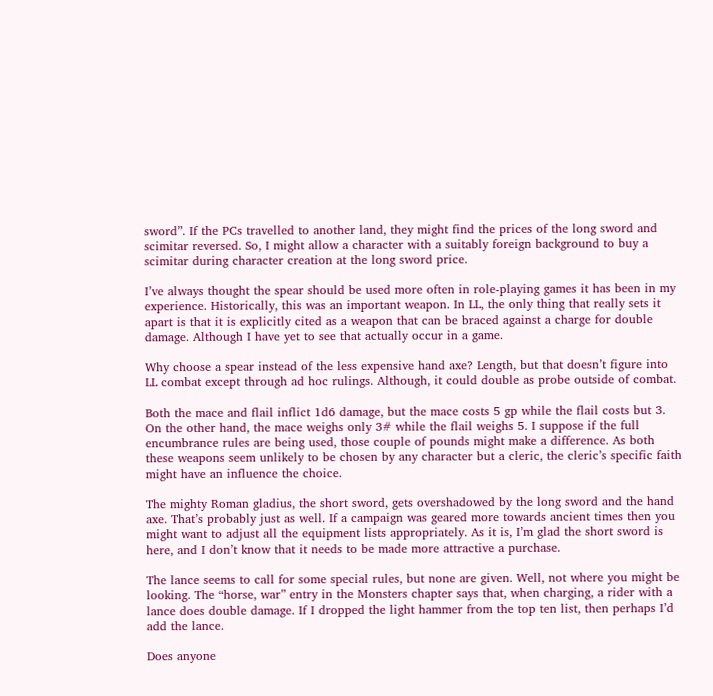sword”. If the PCs travelled to another land, they might find the prices of the long sword and scimitar reversed. So, I might allow a character with a suitably foreign background to buy a scimitar during character creation at the long sword price.

I’ve always thought the spear should be used more often in role-playing games it has been in my experience. Historically, this was an important weapon. In LL, the only thing that really sets it apart is that it is explicitly cited as a weapon that can be braced against a charge for double damage. Although I have yet to see that actually occur in a game.

Why choose a spear instead of the less expensive hand axe? Length, but that doesn’t figure into LL combat except through ad hoc rulings. Although, it could double as probe outside of combat.

Both the mace and flail inflict 1d6 damage, but the mace costs 5 gp while the flail costs but 3. On the other hand, the mace weighs only 3# while the flail weighs 5. I suppose if the full encumbrance rules are being used, those couple of pounds might make a difference. As both these weapons seem unlikely to be chosen by any character but a cleric, the cleric’s specific faith might have an influence the choice.

The mighty Roman gladius, the short sword, gets overshadowed by the long sword and the hand axe. That’s probably just as well. If a campaign was geared more towards ancient times then you might want to adjust all the equipment lists appropriately. As it is, I’m glad the short sword is here, and I don’t know that it needs to be made more attractive a purchase.

The lance seems to call for some special rules, but none are given. Well, not where you might be looking. The “horse, war” entry in the Monsters chapter says that, when charging, a rider with a lance does double damage. If I dropped the light hammer from the top ten list, then perhaps I’d add the lance.

Does anyone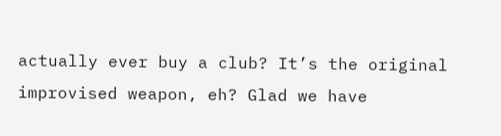actually ever buy a club? It’s the original improvised weapon, eh? Glad we have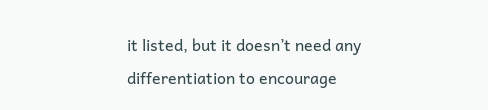it listed, but it doesn’t need any differentiation to encourage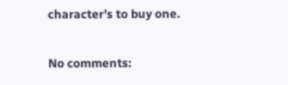character’s to buy one.

No comments: